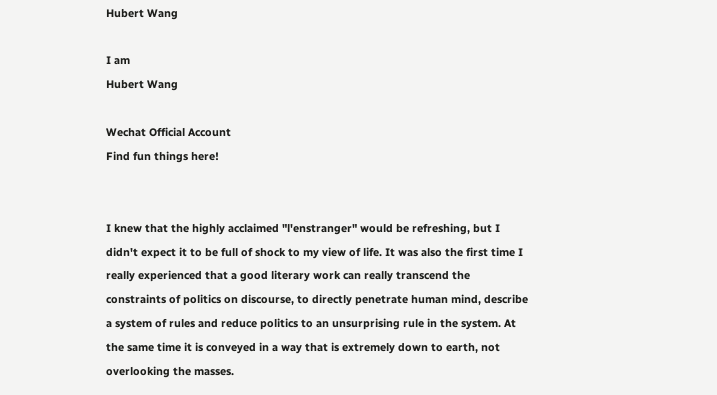Hubert Wang

I am
Hubert Wang

Wechat Official Account
Find fun things here!


I knew that the highly acclaimed "l'enstranger" would be refreshing, but I didn't expect it to be full of shock to my view of life. It was also the first time I really experienced that a good literary work can really transcend the constraints of politics on discourse, to directly penetrate human mind, describe a system of rules and reduce politics to an unsurprising rule in the system. At the same time it is conveyed in a way that is extremely down to earth, not overlooking the masses.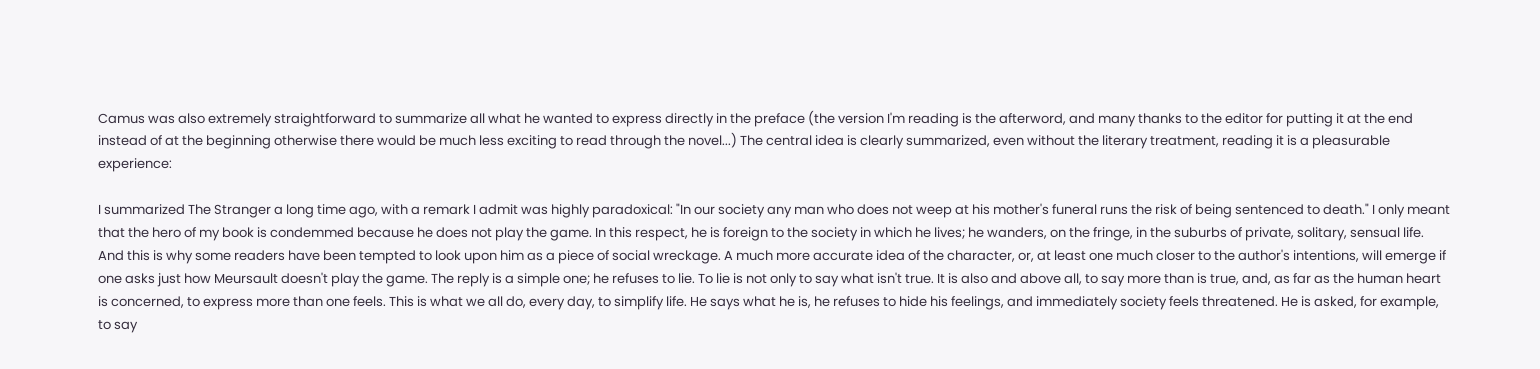Camus was also extremely straightforward to summarize all what he wanted to express directly in the preface (the version I'm reading is the afterword, and many thanks to the editor for putting it at the end instead of at the beginning otherwise there would be much less exciting to read through the novel...) The central idea is clearly summarized, even without the literary treatment, reading it is a pleasurable experience:

I summarized The Stranger a long time ago, with a remark I admit was highly paradoxical: "In our society any man who does not weep at his mother's funeral runs the risk of being sentenced to death." I only meant that the hero of my book is condemmed because he does not play the game. In this respect, he is foreign to the society in which he lives; he wanders, on the fringe, in the suburbs of private, solitary, sensual life. And this is why some readers have been tempted to look upon him as a piece of social wreckage. A much more accurate idea of the character, or, at least one much closer to the author's intentions, will emerge if one asks just how Meursault doesn't play the game. The reply is a simple one; he refuses to lie. To lie is not only to say what isn't true. It is also and above all, to say more than is true, and, as far as the human heart is concerned, to express more than one feels. This is what we all do, every day, to simplify life. He says what he is, he refuses to hide his feelings, and immediately society feels threatened. He is asked, for example, to say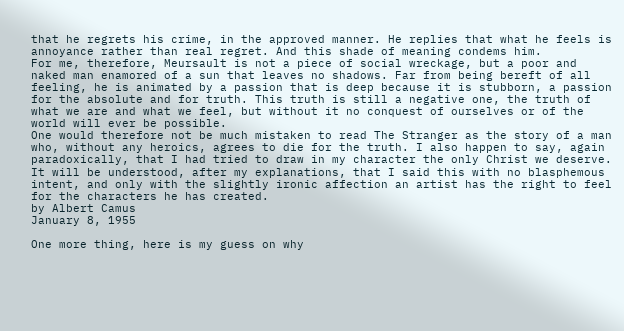that he regrets his crime, in the approved manner. He replies that what he feels is annoyance rather than real regret. And this shade of meaning condems him.
For me, therefore, Meursault is not a piece of social wreckage, but a poor and naked man enamored of a sun that leaves no shadows. Far from being bereft of all feeling, he is animated by a passion that is deep because it is stubborn, a passion for the absolute and for truth. This truth is still a negative one, the truth of what we are and what we feel, but without it no conquest of ourselves or of the world will ever be possible.
One would therefore not be much mistaken to read The Stranger as the story of a man who, without any heroics, agrees to die for the truth. I also happen to say, again paradoxically, that I had tried to draw in my character the only Christ we deserve. It will be understood, after my explanations, that I said this with no blasphemous intent, and only with the slightly ironic affection an artist has the right to feel for the characters he has created.
by Albert Camus
January 8, 1955

One more thing, here is my guess on why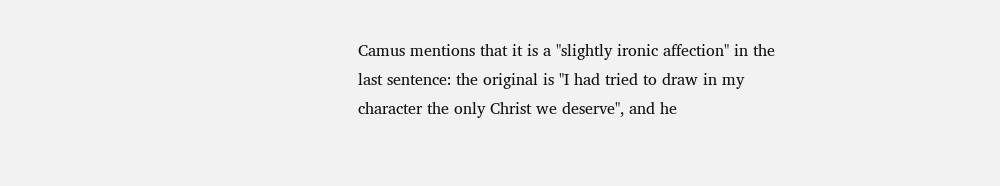Camus mentions that it is a "slightly ironic affection" in the last sentence: the original is "I had tried to draw in my character the only Christ we deserve", and he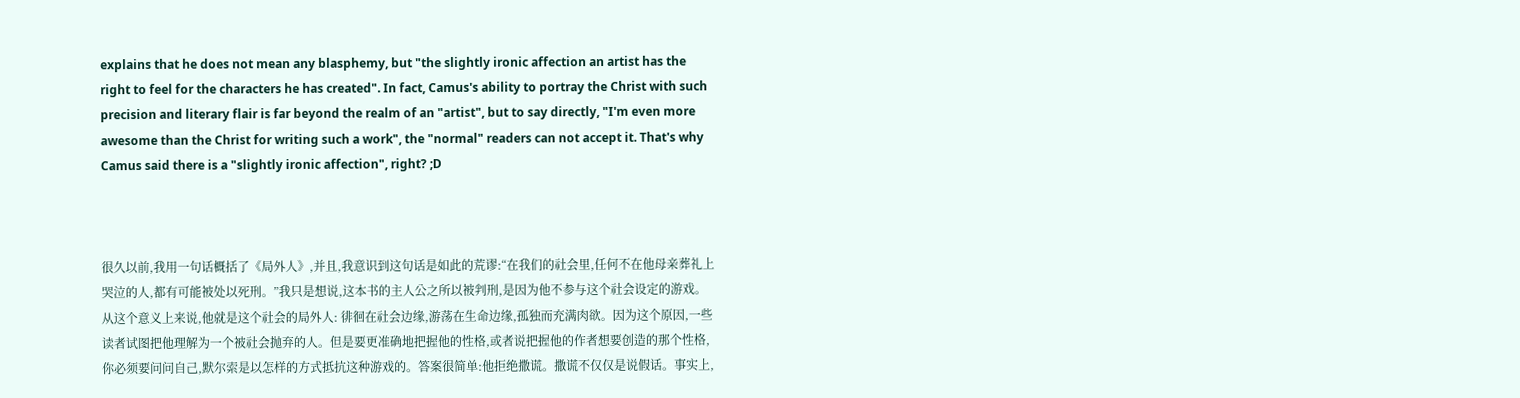explains that he does not mean any blasphemy, but "the slightly ironic affection an artist has the right to feel for the characters he has created". In fact, Camus's ability to portray the Christ with such precision and literary flair is far beyond the realm of an "artist", but to say directly, "I'm even more awesome than the Christ for writing such a work", the "normal" readers can not accept it. That's why Camus said there is a "slightly ironic affection", right? ;D



很久以前,我用一句话概括了《局外人》,并且,我意识到这句话是如此的荒谬:“在我们的社会里,任何不在他母亲葬礼上哭泣的人,都有可能被处以死刑。”我只是想说,这本书的主人公之所以被判刑,是因为他不参与这个社会设定的游戏。从这个意义上来说,他就是这个社会的局外人: 徘徊在社会边缘,游荡在生命边缘,孤独而充满肉欲。因为这个原因,一些读者试图把他理解为一个被社会抛弃的人。但是要更准确地把握他的性格,或者说把握他的作者想要创造的那个性格,你必须要问问自己,默尔索是以怎样的方式抵抗这种游戏的。答案很简单:他拒绝撒谎。撒谎不仅仅是说假话。事实上,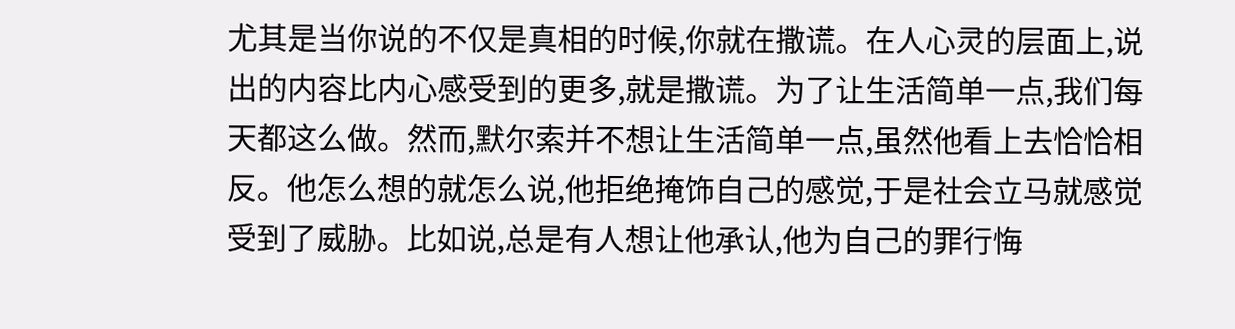尤其是当你说的不仅是真相的时候,你就在撒谎。在人心灵的层面上,说出的内容比内心感受到的更多,就是撒谎。为了让生活简单一点,我们每天都这么做。然而,默尔索并不想让生活简单一点,虽然他看上去恰恰相反。他怎么想的就怎么说,他拒绝掩饰自己的感觉,于是社会立马就感觉受到了威胁。比如说,总是有人想让他承认,他为自己的罪行悔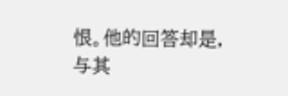恨。他的回答却是,与其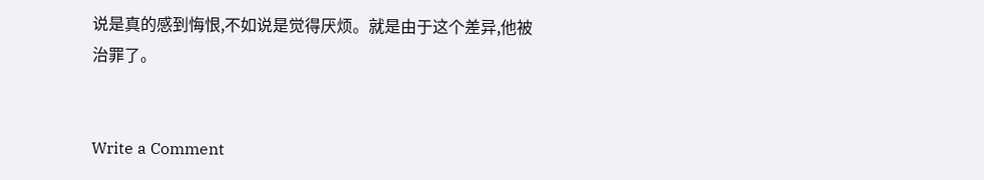说是真的感到悔恨,不如说是觉得厌烦。就是由于这个差异,他被治罪了。


Write a Comment